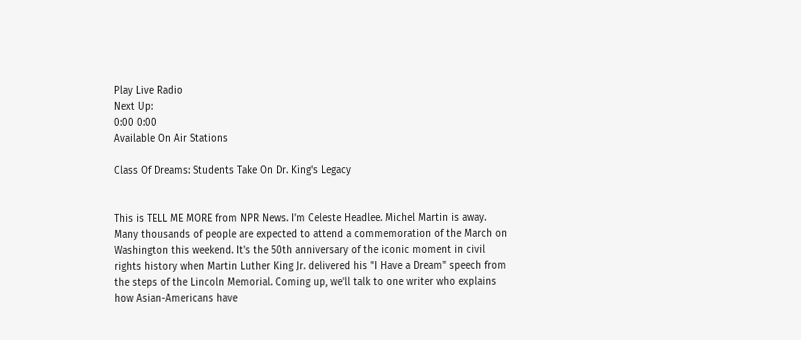Play Live Radio
Next Up:
0:00 0:00
Available On Air Stations

Class Of Dreams: Students Take On Dr. King's Legacy


This is TELL ME MORE from NPR News. I'm Celeste Headlee. Michel Martin is away. Many thousands of people are expected to attend a commemoration of the March on Washington this weekend. It's the 50th anniversary of the iconic moment in civil rights history when Martin Luther King Jr. delivered his "I Have a Dream" speech from the steps of the Lincoln Memorial. Coming up, we'll talk to one writer who explains how Asian-Americans have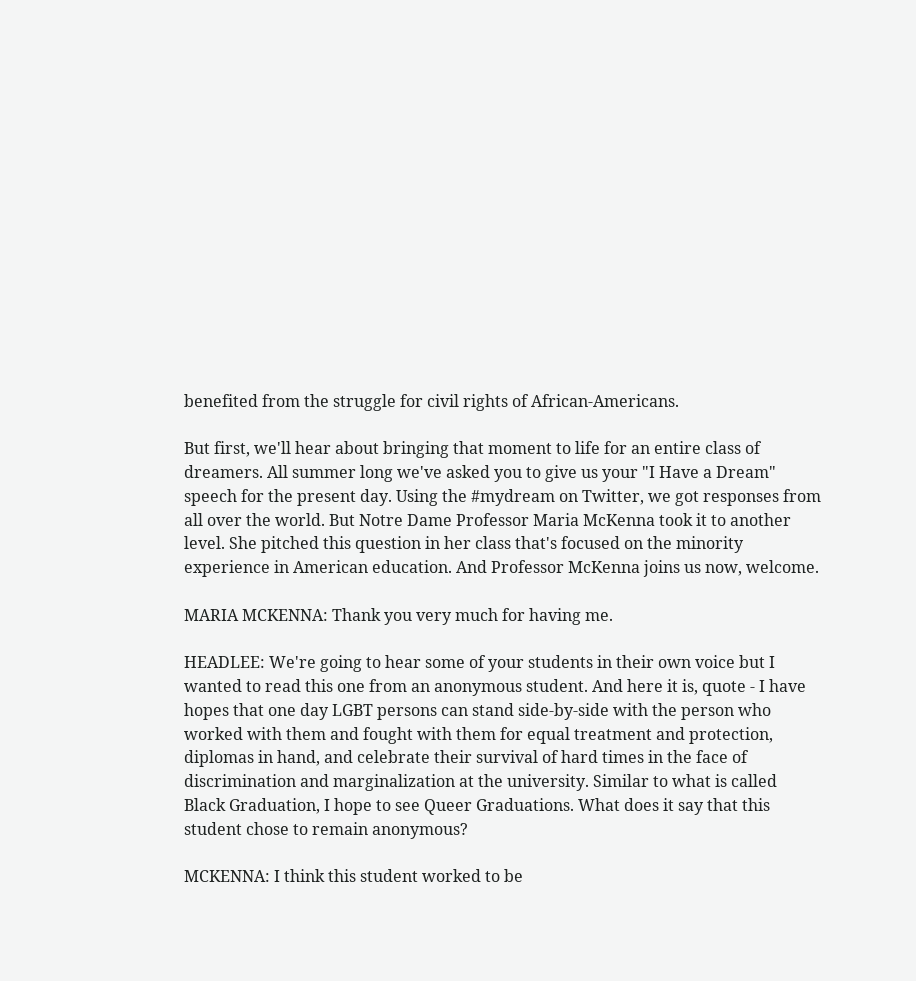benefited from the struggle for civil rights of African-Americans.

But first, we'll hear about bringing that moment to life for an entire class of dreamers. All summer long we've asked you to give us your "I Have a Dream" speech for the present day. Using the #mydream on Twitter, we got responses from all over the world. But Notre Dame Professor Maria McKenna took it to another level. She pitched this question in her class that's focused on the minority experience in American education. And Professor McKenna joins us now, welcome.

MARIA MCKENNA: Thank you very much for having me.

HEADLEE: We're going to hear some of your students in their own voice but I wanted to read this one from an anonymous student. And here it is, quote - I have hopes that one day LGBT persons can stand side-by-side with the person who worked with them and fought with them for equal treatment and protection, diplomas in hand, and celebrate their survival of hard times in the face of discrimination and marginalization at the university. Similar to what is called Black Graduation, I hope to see Queer Graduations. What does it say that this student chose to remain anonymous?

MCKENNA: I think this student worked to be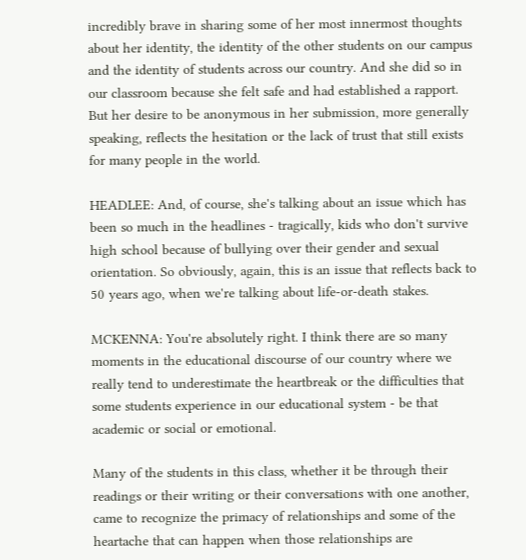incredibly brave in sharing some of her most innermost thoughts about her identity, the identity of the other students on our campus and the identity of students across our country. And she did so in our classroom because she felt safe and had established a rapport. But her desire to be anonymous in her submission, more generally speaking, reflects the hesitation or the lack of trust that still exists for many people in the world.

HEADLEE: And, of course, she's talking about an issue which has been so much in the headlines - tragically, kids who don't survive high school because of bullying over their gender and sexual orientation. So obviously, again, this is an issue that reflects back to 50 years ago, when we're talking about life-or-death stakes.

MCKENNA: You're absolutely right. I think there are so many moments in the educational discourse of our country where we really tend to underestimate the heartbreak or the difficulties that some students experience in our educational system - be that academic or social or emotional.

Many of the students in this class, whether it be through their readings or their writing or their conversations with one another, came to recognize the primacy of relationships and some of the heartache that can happen when those relationships are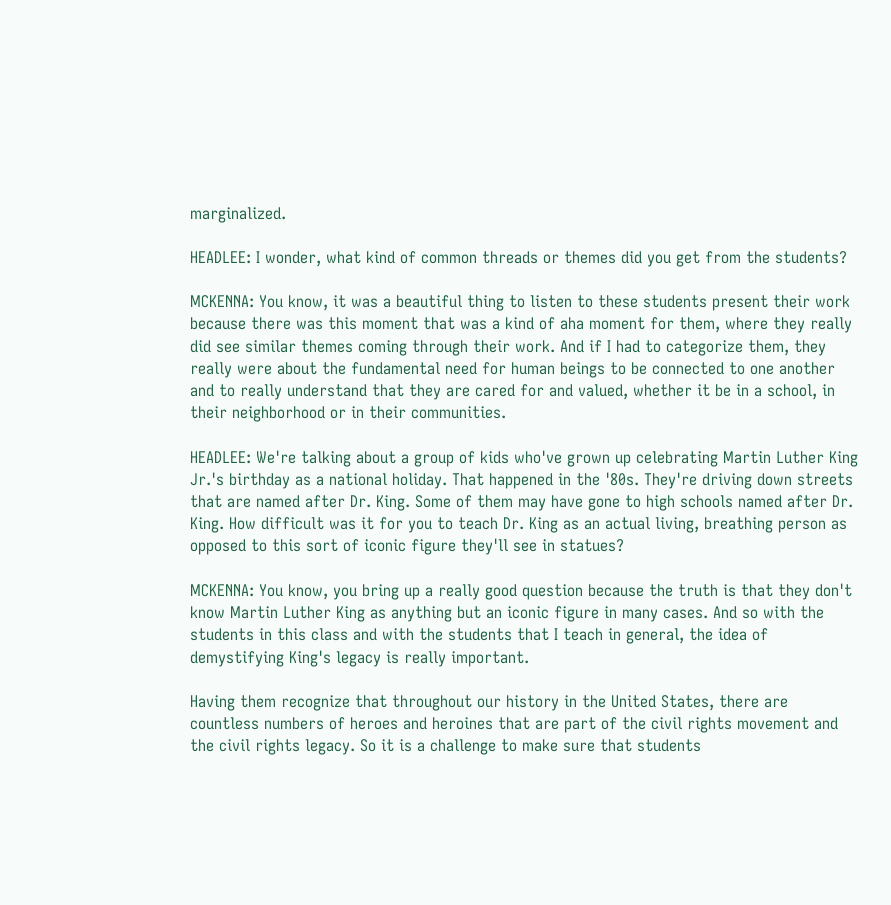marginalized.

HEADLEE: I wonder, what kind of common threads or themes did you get from the students?

MCKENNA: You know, it was a beautiful thing to listen to these students present their work because there was this moment that was a kind of aha moment for them, where they really did see similar themes coming through their work. And if I had to categorize them, they really were about the fundamental need for human beings to be connected to one another and to really understand that they are cared for and valued, whether it be in a school, in their neighborhood or in their communities.

HEADLEE: We're talking about a group of kids who've grown up celebrating Martin Luther King Jr.'s birthday as a national holiday. That happened in the '80s. They're driving down streets that are named after Dr. King. Some of them may have gone to high schools named after Dr. King. How difficult was it for you to teach Dr. King as an actual living, breathing person as opposed to this sort of iconic figure they'll see in statues?

MCKENNA: You know, you bring up a really good question because the truth is that they don't know Martin Luther King as anything but an iconic figure in many cases. And so with the students in this class and with the students that I teach in general, the idea of demystifying King's legacy is really important.

Having them recognize that throughout our history in the United States, there are countless numbers of heroes and heroines that are part of the civil rights movement and the civil rights legacy. So it is a challenge to make sure that students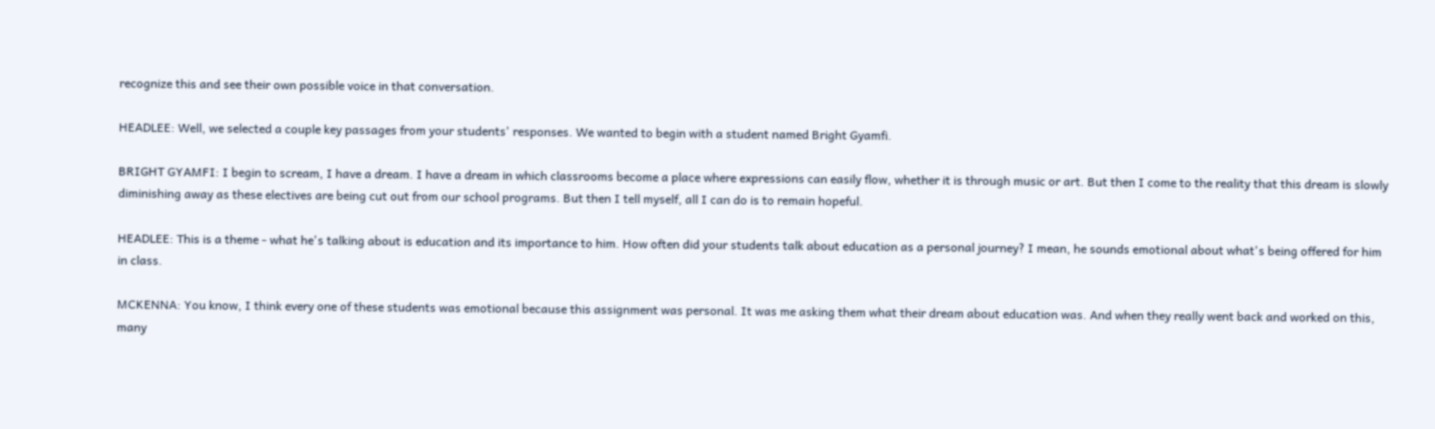recognize this and see their own possible voice in that conversation.

HEADLEE: Well, we selected a couple key passages from your students' responses. We wanted to begin with a student named Bright Gyamfi.

BRIGHT GYAMFI: I begin to scream, I have a dream. I have a dream in which classrooms become a place where expressions can easily flow, whether it is through music or art. But then I come to the reality that this dream is slowly diminishing away as these electives are being cut out from our school programs. But then I tell myself, all I can do is to remain hopeful.

HEADLEE: This is a theme - what he's talking about is education and its importance to him. How often did your students talk about education as a personal journey? I mean, he sounds emotional about what's being offered for him in class.

MCKENNA: You know, I think every one of these students was emotional because this assignment was personal. It was me asking them what their dream about education was. And when they really went back and worked on this, many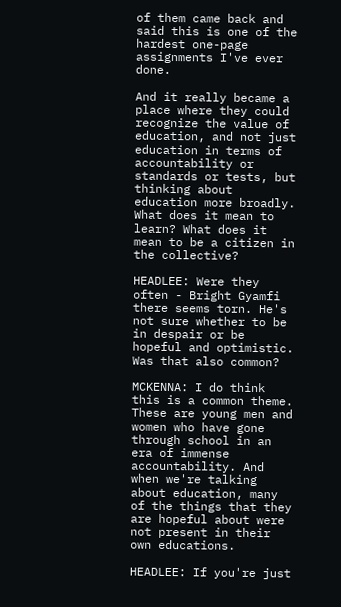of them came back and said this is one of the hardest one-page assignments I've ever done.

And it really became a place where they could recognize the value of education, and not just education in terms of accountability or standards or tests, but thinking about education more broadly. What does it mean to learn? What does it mean to be a citizen in the collective?

HEADLEE: Were they often - Bright Gyamfi there seems torn. He's not sure whether to be in despair or be hopeful and optimistic. Was that also common?

MCKENNA: I do think this is a common theme. These are young men and women who have gone through school in an era of immense accountability. And when we're talking about education, many of the things that they are hopeful about were not present in their own educations.

HEADLEE: If you're just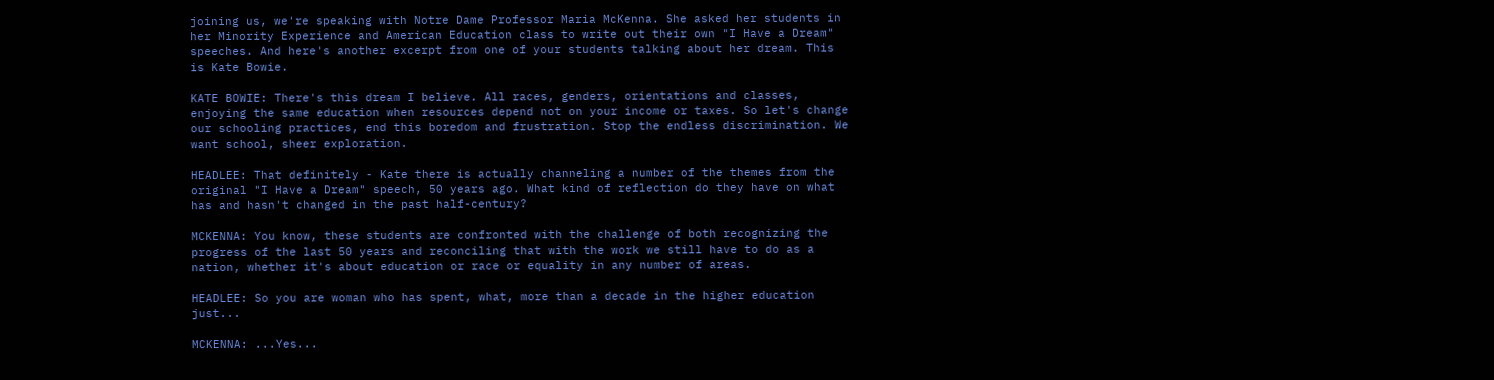joining us, we're speaking with Notre Dame Professor Maria McKenna. She asked her students in her Minority Experience and American Education class to write out their own "I Have a Dream" speeches. And here's another excerpt from one of your students talking about her dream. This is Kate Bowie.

KATE BOWIE: There's this dream I believe. All races, genders, orientations and classes, enjoying the same education when resources depend not on your income or taxes. So let's change our schooling practices, end this boredom and frustration. Stop the endless discrimination. We want school, sheer exploration.

HEADLEE: That definitely - Kate there is actually channeling a number of the themes from the original "I Have a Dream" speech, 50 years ago. What kind of reflection do they have on what has and hasn't changed in the past half-century?

MCKENNA: You know, these students are confronted with the challenge of both recognizing the progress of the last 50 years and reconciling that with the work we still have to do as a nation, whether it's about education or race or equality in any number of areas.

HEADLEE: So you are woman who has spent, what, more than a decade in the higher education just...

MCKENNA: ...Yes...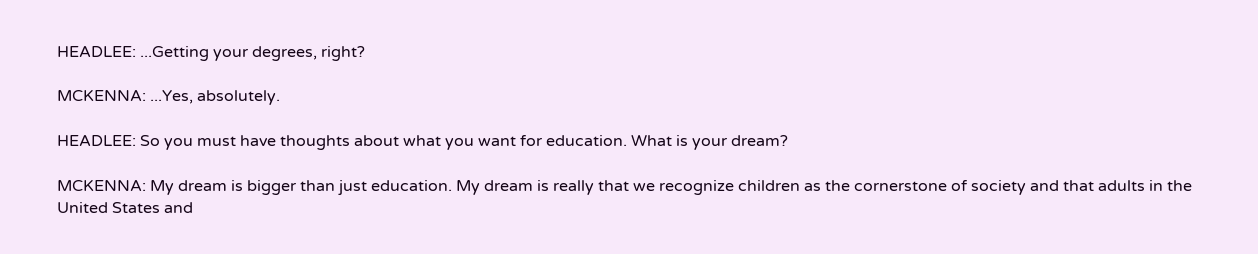HEADLEE: ...Getting your degrees, right?

MCKENNA: ...Yes, absolutely.

HEADLEE: So you must have thoughts about what you want for education. What is your dream?

MCKENNA: My dream is bigger than just education. My dream is really that we recognize children as the cornerstone of society and that adults in the United States and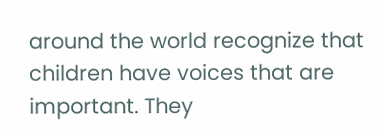around the world recognize that children have voices that are important. They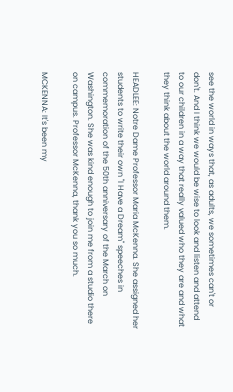see the world in ways that, as adults, we sometimes can't or don't. And I think we would be wise to look and listen and attend to our children in a way that really valued who they are and what they think about the world around them.

HEADLEE: Notre Dame Professor Maria McKenna. She assigned her students to write their own "I Have a Dream" speeches in commemoration of the 50th anniversary of the March on Washington. She was kind enough to join me from a studio there on campus. Professor McKenna, thank you so much.

MCKENNA: It's been my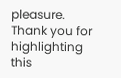pleasure. Thank you for highlighting this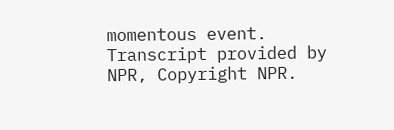momentous event. Transcript provided by NPR, Copyright NPR.